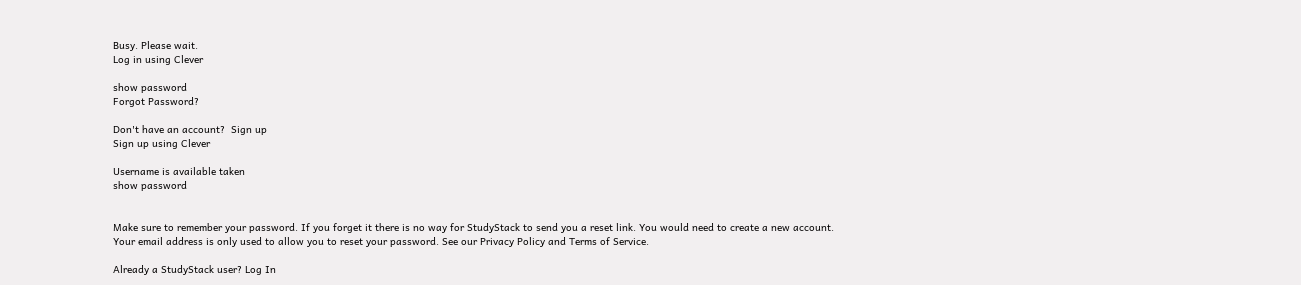Busy. Please wait.
Log in using Clever

show password
Forgot Password?

Don't have an account?  Sign up
Sign up using Clever

Username is available taken
show password


Make sure to remember your password. If you forget it there is no way for StudyStack to send you a reset link. You would need to create a new account.
Your email address is only used to allow you to reset your password. See our Privacy Policy and Terms of Service.

Already a StudyStack user? Log In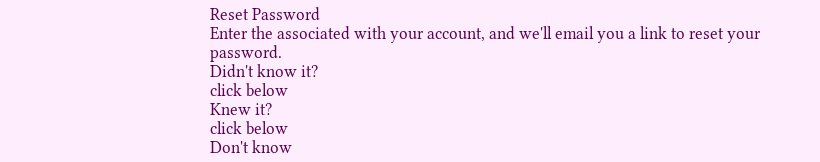Reset Password
Enter the associated with your account, and we'll email you a link to reset your password.
Didn't know it?
click below
Knew it?
click below
Don't know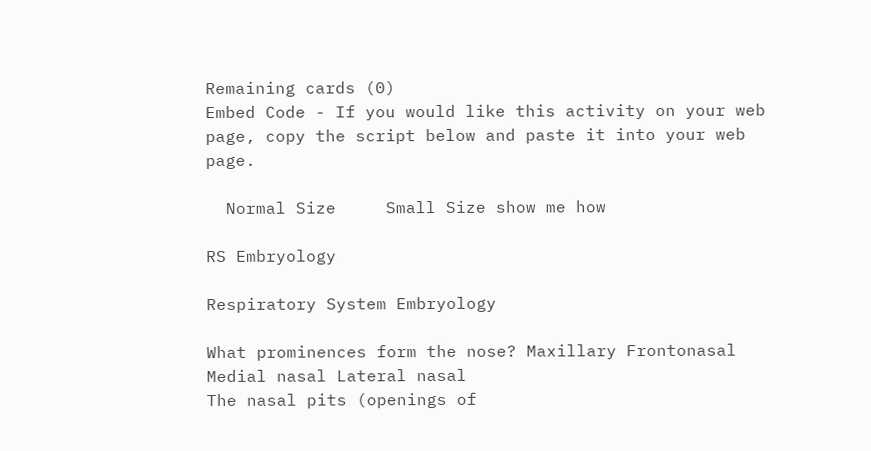Remaining cards (0)
Embed Code - If you would like this activity on your web page, copy the script below and paste it into your web page.

  Normal Size     Small Size show me how

RS Embryology

Respiratory System Embryology

What prominences form the nose? Maxillary Frontonasal Medial nasal Lateral nasal
The nasal pits (openings of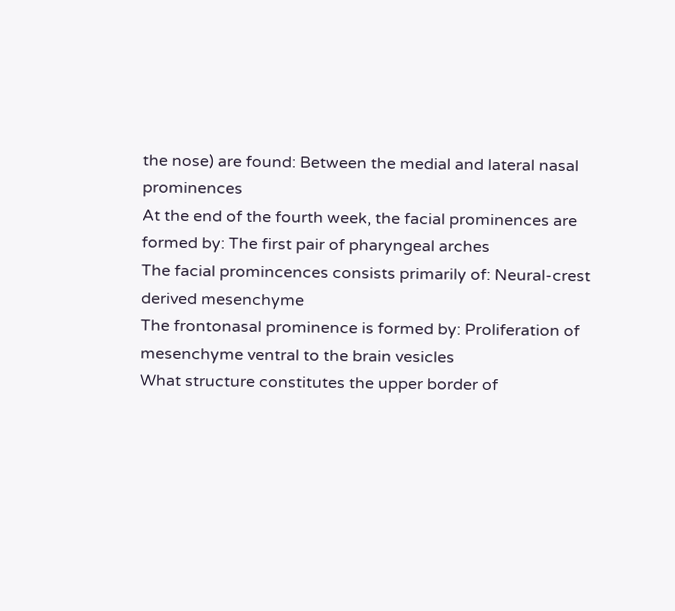the nose) are found: Between the medial and lateral nasal prominences
At the end of the fourth week, the facial prominences are formed by: The first pair of pharyngeal arches
The facial promincences consists primarily of: Neural-crest derived mesenchyme
The frontonasal prominence is formed by: Proliferation of mesenchyme ventral to the brain vesicles
What structure constitutes the upper border of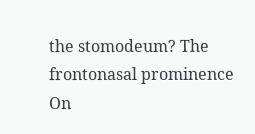the stomodeum? The frontonasal prominence
On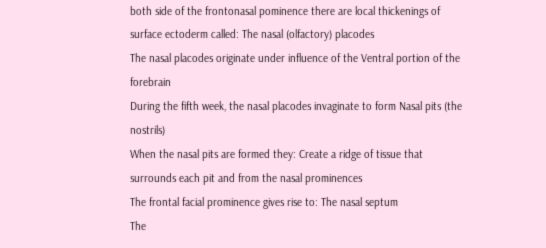both side of the frontonasal pominence there are local thickenings of surface ectoderm called: The nasal (olfactory) placodes
The nasal placodes originate under influence of the Ventral portion of the forebrain
During the fifth week, the nasal placodes invaginate to form Nasal pits (the nostrils)
When the nasal pits are formed they: Create a ridge of tissue that surrounds each pit and from the nasal prominences
The frontal facial prominence gives rise to: The nasal septum
The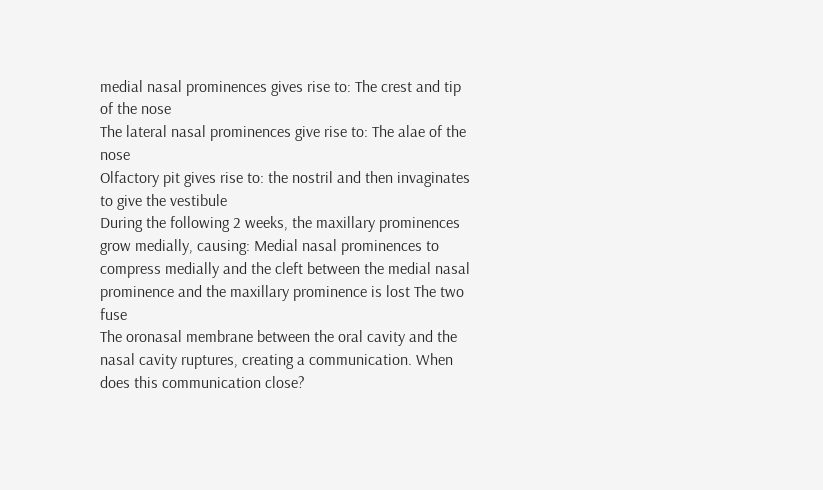medial nasal prominences gives rise to: The crest and tip of the nose
The lateral nasal prominences give rise to: The alae of the nose
Olfactory pit gives rise to: the nostril and then invaginates to give the vestibule
During the following 2 weeks, the maxillary prominences grow medially, causing: Medial nasal prominences to compress medially and the cleft between the medial nasal prominence and the maxillary prominence is lost The two fuse
The oronasal membrane between the oral cavity and the nasal cavity ruptures, creating a communication. When does this communication close?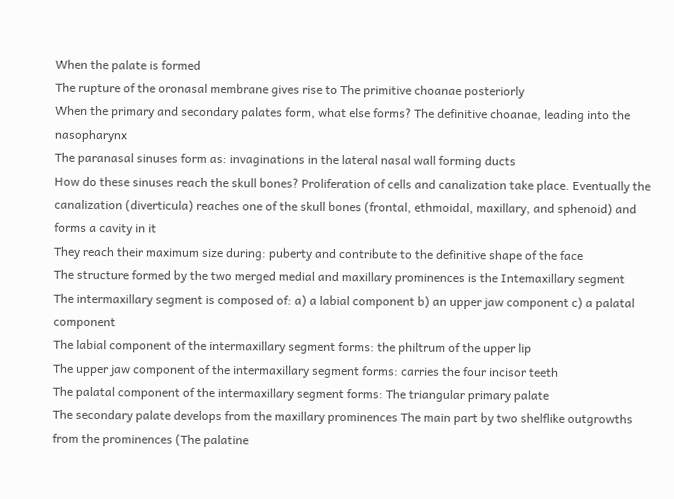When the palate is formed
The rupture of the oronasal membrane gives rise to The primitive choanae posteriorly
When the primary and secondary palates form, what else forms? The definitive choanae, leading into the nasopharynx
The paranasal sinuses form as: invaginations in the lateral nasal wall forming ducts
How do these sinuses reach the skull bones? Proliferation of cells and canalization take place. Eventually the canalization (diverticula) reaches one of the skull bones (frontal, ethmoidal, maxillary, and sphenoid) and forms a cavity in it
They reach their maximum size during: puberty and contribute to the definitive shape of the face
The structure formed by the two merged medial and maxillary prominences is the Intemaxillary segment
The intermaxillary segment is composed of: a) a labial component b) an upper jaw component c) a palatal component
The labial component of the intermaxillary segment forms: the philtrum of the upper lip
The upper jaw component of the intermaxillary segment forms: carries the four incisor teeth
The palatal component of the intermaxillary segment forms: The triangular primary palate
The secondary palate develops from the maxillary prominences The main part by two shelflike outgrowths from the prominences (The palatine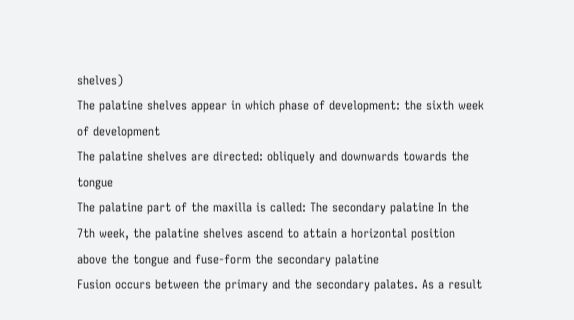shelves)
The palatine shelves appear in which phase of development: the sixth week of development
The palatine shelves are directed: obliquely and downwards towards the tongue
The palatine part of the maxilla is called: The secondary palatine In the 7th week, the palatine shelves ascend to attain a horizontal position above the tongue and fuse-form the secondary palatine
Fusion occurs between the primary and the secondary palates. As a result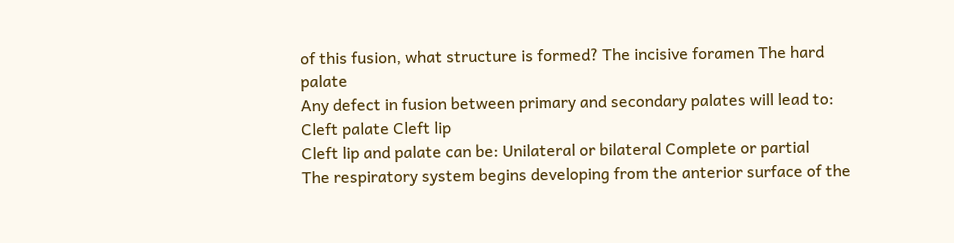of this fusion, what structure is formed? The incisive foramen The hard palate
Any defect in fusion between primary and secondary palates will lead to: Cleft palate Cleft lip
Cleft lip and palate can be: Unilateral or bilateral Complete or partial
The respiratory system begins developing from the anterior surface of the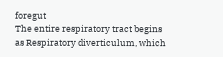foregut
The entire respiratory tract begins as Respiratory diverticulum, which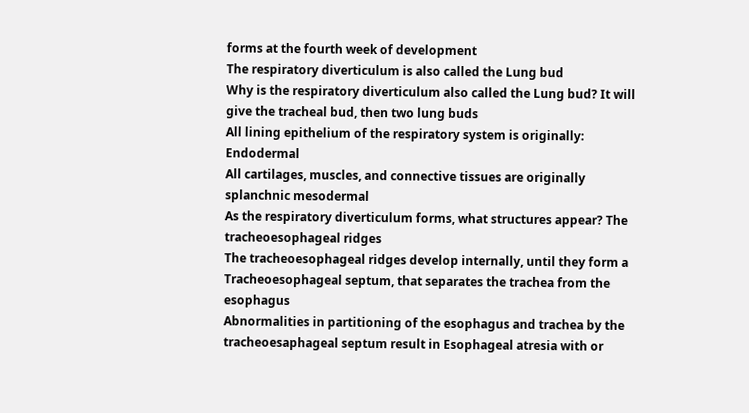forms at the fourth week of development
The respiratory diverticulum is also called the Lung bud
Why is the respiratory diverticulum also called the Lung bud? It will give the tracheal bud, then two lung buds
All lining epithelium of the respiratory system is originally: Endodermal
All cartilages, muscles, and connective tissues are originally splanchnic mesodermal
As the respiratory diverticulum forms, what structures appear? The tracheoesophageal ridges
The tracheoesophageal ridges develop internally, until they form a Tracheoesophageal septum, that separates the trachea from the esophagus
Abnormalities in partitioning of the esophagus and trachea by the tracheoesaphageal septum result in Esophageal atresia with or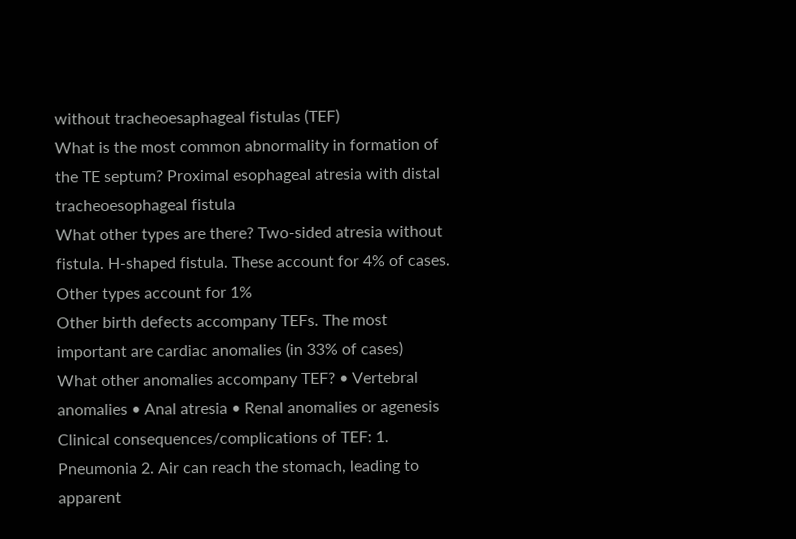without tracheoesaphageal fistulas (TEF)
What is the most common abnormality in formation of the TE septum? Proximal esophageal atresia with distal tracheoesophageal fistula
What other types are there? Two-sided atresia without fistula. H-shaped fistula. These account for 4% of cases. Other types account for 1%
Other birth defects accompany TEFs. The most important are cardiac anomalies (in 33% of cases)
What other anomalies accompany TEF? • Vertebral anomalies • Anal atresia • Renal anomalies or agenesis
Clinical consequences/complications of TEF: 1. Pneumonia 2. Air can reach the stomach, leading to apparent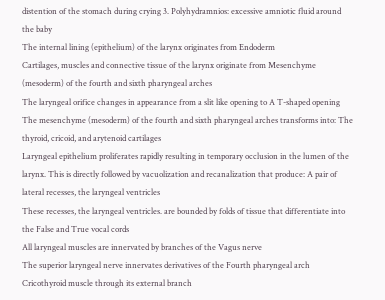distention of the stomach during crying 3. Polyhydramnios: excessive amniotic fluid around the baby
The internal lining (epithelium) of the larynx originates from Endoderm
Cartilages, muscles and connective tissue of the larynx originate from Mesenchyme (mesoderm) of the fourth and sixth pharyngeal arches
The laryngeal orifice changes in appearance from a slit like opening to A T-shaped opening
The mesenchyme (mesoderm) of the fourth and sixth pharyngeal arches transforms into: The thyroid, cricoid, and arytenoid cartilages
Laryngeal epithelium proliferates rapidly resulting in temporary occlusion in the lumen of the larynx. This is directly followed by vacuolization and recanalization that produce: A pair of lateral recesses, the laryngeal ventricles
These recesses, the laryngeal ventricles. are bounded by folds of tissue that differentiate into the False and True vocal cords
All laryngeal muscles are innervated by branches of the Vagus nerve
The superior laryngeal nerve innervates derivatives of the Fourth pharyngeal arch Cricothyroid muscle through its external branch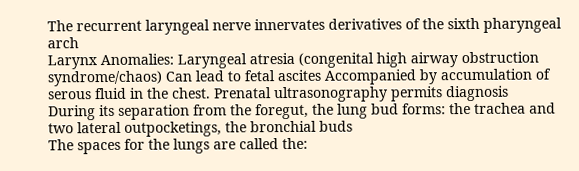The recurrent laryngeal nerve innervates derivatives of the sixth pharyngeal arch
Larynx Anomalies: Laryngeal atresia (congenital high airway obstruction syndrome/chaos) Can lead to fetal ascites Accompanied by accumulation of serous fluid in the chest. Prenatal ultrasonography permits diagnosis
During its separation from the foregut, the lung bud forms: the trachea and two lateral outpocketings, the bronchial buds
The spaces for the lungs are called the: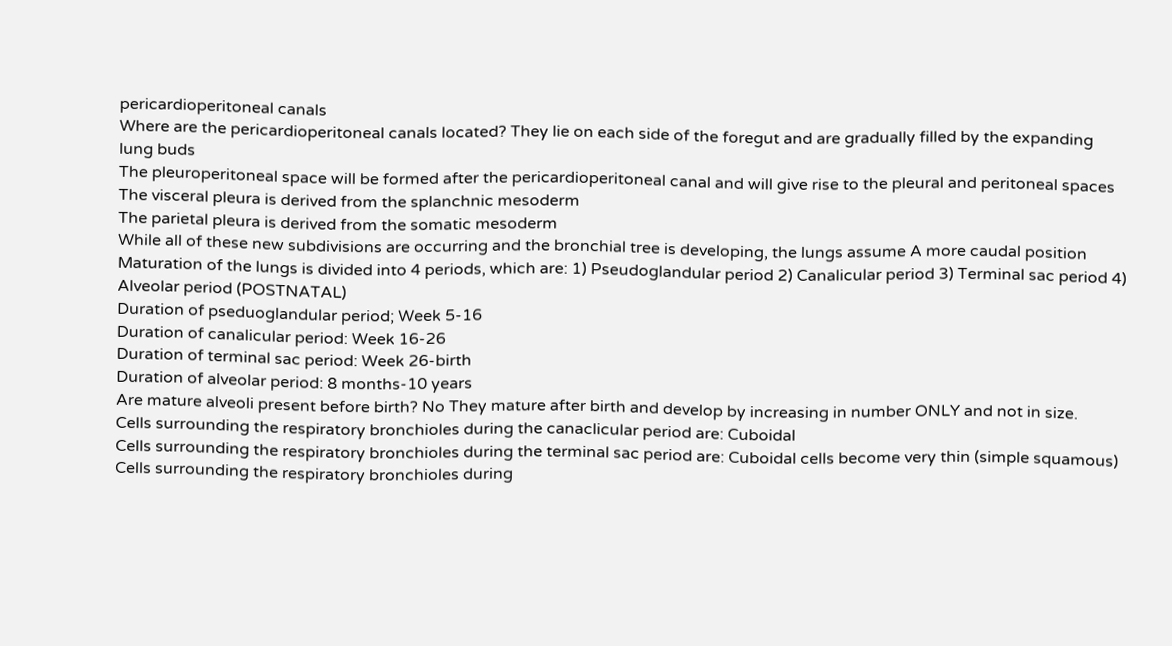pericardioperitoneal canals
Where are the pericardioperitoneal canals located? They lie on each side of the foregut and are gradually filled by the expanding lung buds
The pleuroperitoneal space will be formed after the pericardioperitoneal canal and will give rise to the pleural and peritoneal spaces
The visceral pleura is derived from the splanchnic mesoderm
The parietal pleura is derived from the somatic mesoderm
While all of these new subdivisions are occurring and the bronchial tree is developing, the lungs assume A more caudal position
Maturation of the lungs is divided into 4 periods, which are: 1) Pseudoglandular period 2) Canalicular period 3) Terminal sac period 4) Alveolar period (POSTNATAL)
Duration of pseduoglandular period; Week 5-16
Duration of canalicular period: Week 16-26
Duration of terminal sac period: Week 26-birth
Duration of alveolar period: 8 months-10 years
Are mature alveoli present before birth? No They mature after birth and develop by increasing in number ONLY and not in size.
Cells surrounding the respiratory bronchioles during the canaclicular period are: Cuboidal
Cells surrounding the respiratory bronchioles during the terminal sac period are: Cuboidal cells become very thin (simple squamous)
Cells surrounding the respiratory bronchioles during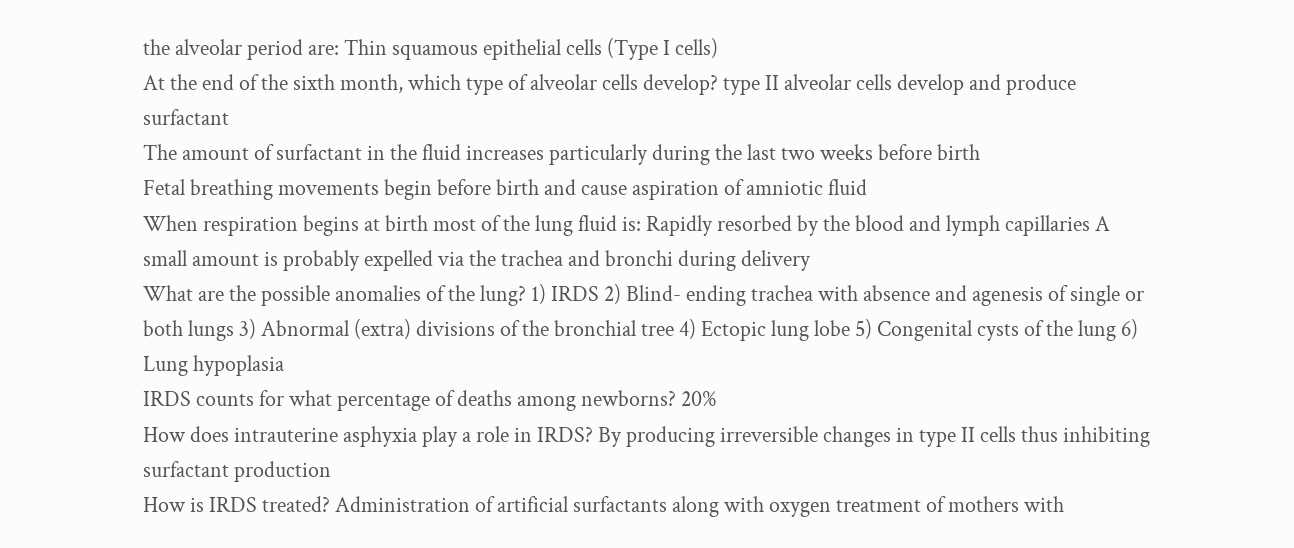the alveolar period are: Thin squamous epithelial cells (Type I cells)
At the end of the sixth month, which type of alveolar cells develop? type II alveolar cells develop and produce surfactant
The amount of surfactant in the fluid increases particularly during the last two weeks before birth
Fetal breathing movements begin before birth and cause aspiration of amniotic fluid
When respiration begins at birth most of the lung fluid is: Rapidly resorbed by the blood and lymph capillaries A small amount is probably expelled via the trachea and bronchi during delivery
What are the possible anomalies of the lung? 1) IRDS 2) Blind- ending trachea with absence and agenesis of single or both lungs 3) Abnormal (extra) divisions of the bronchial tree 4) Ectopic lung lobe 5) Congenital cysts of the lung 6) Lung hypoplasia
IRDS counts for what percentage of deaths among newborns? 20%
How does intrauterine asphyxia play a role in IRDS? By producing irreversible changes in type II cells thus inhibiting surfactant production
How is IRDS treated? Administration of artificial surfactants along with oxygen treatment of mothers with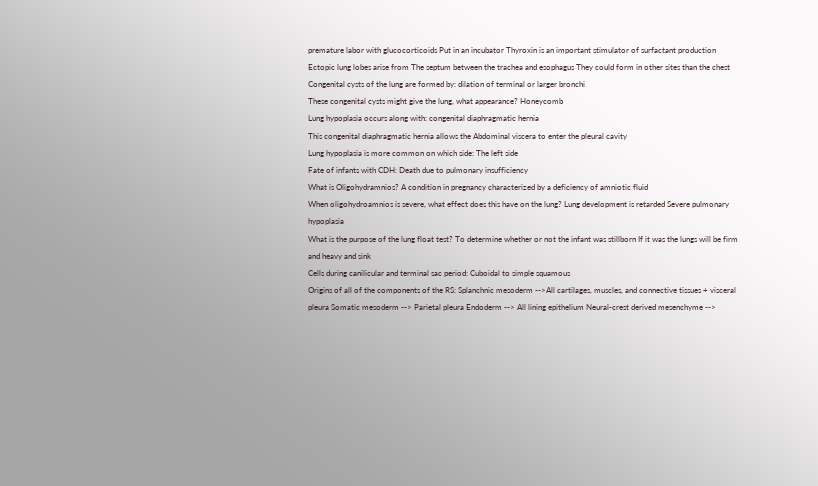premature labor with glucocorticoids Put in an incubator Thyroxin is an important stimulator of surfactant production
Ectopic lung lobes arise from The septum between the trachea and esophagus They could form in other sites than the chest
Congenital cysts of the lung are formed by: dilation of terminal or larger bronchi
These congenital cysts might give the lung, what appearance? Honeycomb
Lung hypoplasia occurs along with: congenital diaphragmatic hernia
This congenital diaphragmatic hernia allows the Abdominal viscera to enter the pleural cavity
Lung hypoplasia is more common on which side: The left side
Fate of infants with CDH: Death due to pulmonary insufficiency
What is Oligohydramnios? A condition in pregnancy characterized by a deficiency of amniotic fluid
When oligohydroamnios is severe, what effect does this have on the lung? Lung development is retarded Severe pulmonary hypoplasia
What is the purpose of the lung float test? To determine whether or not the infant was stillborn If it was the lungs will be firm and heavy and sink
Cells during canilicular and terminal sac period: Cuboidal to simple squamous
Origins of all of the components of the RS: Splanchnic mesoderm -->All cartilages, muscles, and connective tissues + visceral pleura Somatic mesoderm --> Parietal pleura Endoderm --> All lining epithelium Neural-crest derived mesenchyme -->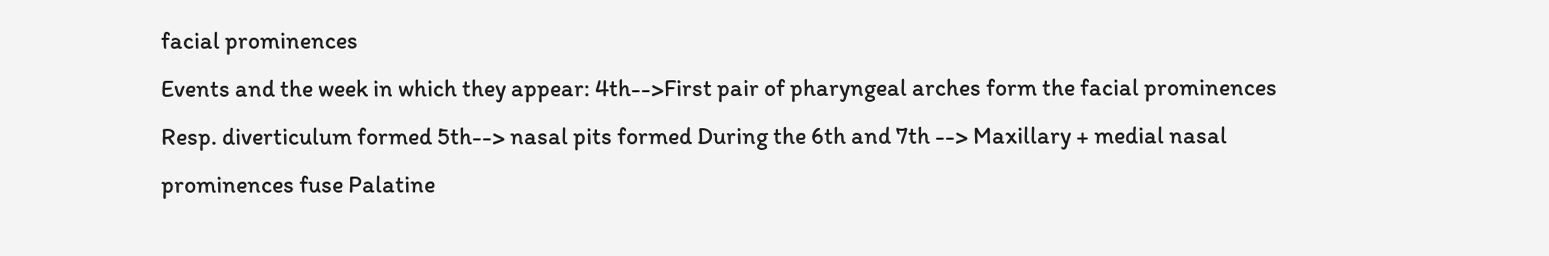facial prominences
Events and the week in which they appear: 4th-->First pair of pharyngeal arches form the facial prominences Resp. diverticulum formed 5th--> nasal pits formed During the 6th and 7th --> Maxillary + medial nasal prominences fuse Palatine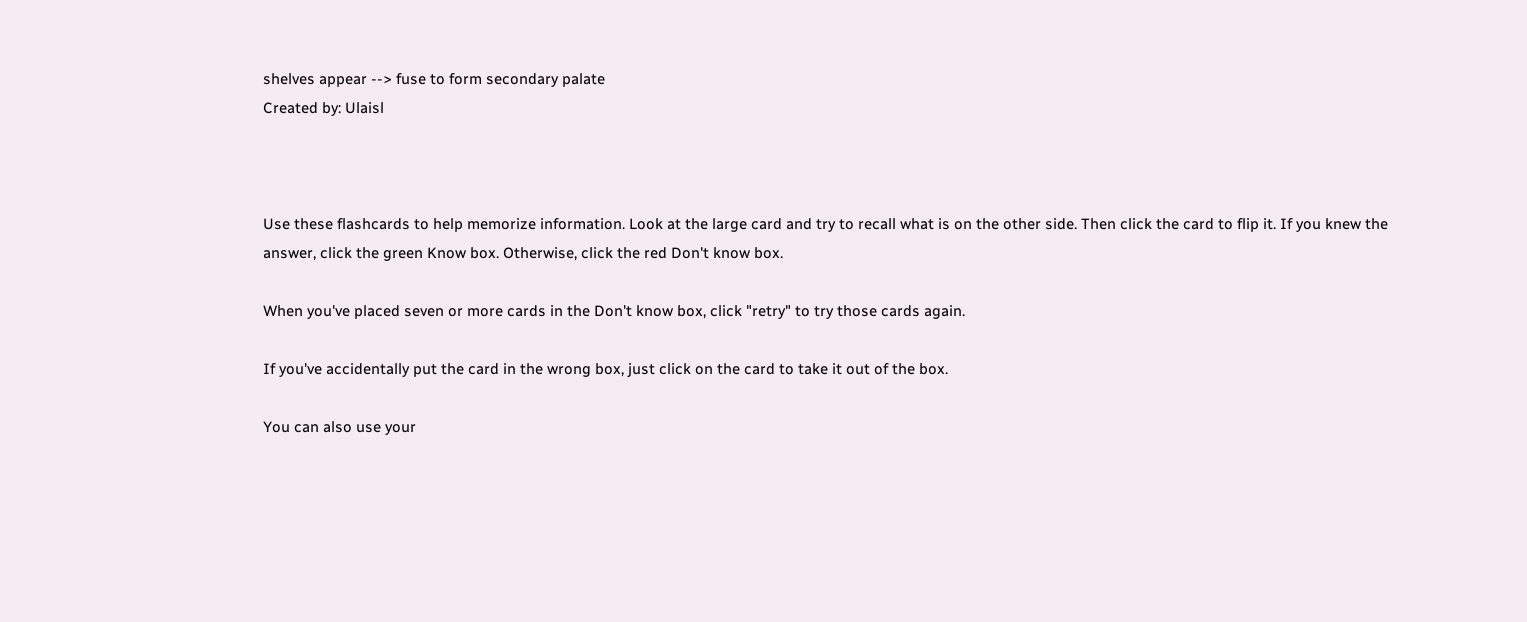shelves appear --> fuse to form secondary palate
Created by: Ulaisl



Use these flashcards to help memorize information. Look at the large card and try to recall what is on the other side. Then click the card to flip it. If you knew the answer, click the green Know box. Otherwise, click the red Don't know box.

When you've placed seven or more cards in the Don't know box, click "retry" to try those cards again.

If you've accidentally put the card in the wrong box, just click on the card to take it out of the box.

You can also use your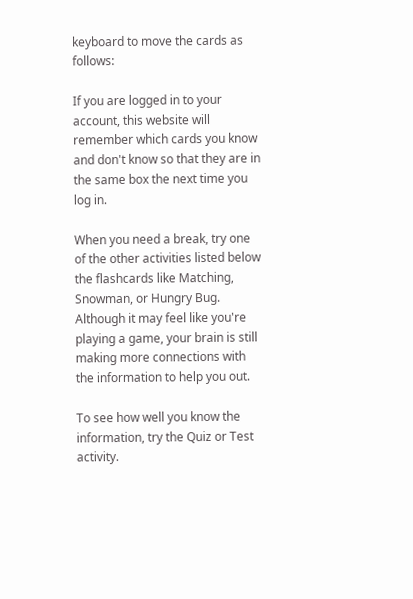keyboard to move the cards as follows:

If you are logged in to your account, this website will remember which cards you know and don't know so that they are in the same box the next time you log in.

When you need a break, try one of the other activities listed below the flashcards like Matching, Snowman, or Hungry Bug. Although it may feel like you're playing a game, your brain is still making more connections with the information to help you out.

To see how well you know the information, try the Quiz or Test activity.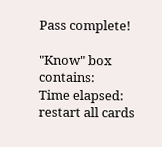Pass complete!

"Know" box contains:
Time elapsed:
restart all cards